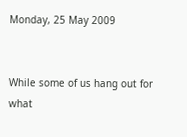Monday, 25 May 2009


While some of us hang out for what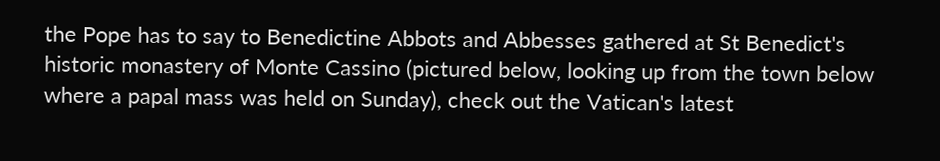the Pope has to say to Benedictine Abbots and Abbesses gathered at St Benedict's historic monastery of Monte Cassino (pictured below, looking up from the town below where a papal mass was held on Sunday), check out the Vatican's latest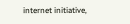internet initiative,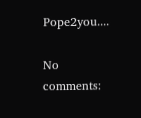Pope2you....

No comments: